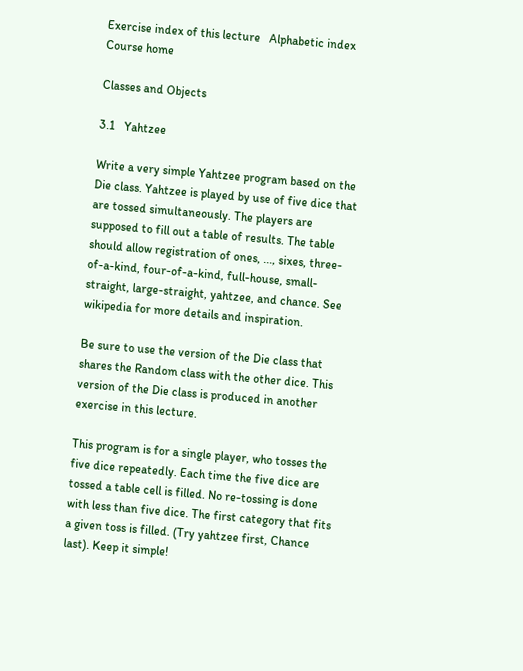Exercise index of this lecture   Alphabetic index   Course home

Classes and Objects

3.1   Yahtzee

Write a very simple Yahtzee program based on the Die class. Yahtzee is played by use of five dice that are tossed simultaneously. The players are supposed to fill out a table of results. The table should allow registration of ones, ..., sixes, three-of-a-kind, four-of-a-kind, full-house, small-straight, large-straight, yahtzee, and chance. See wikipedia for more details and inspiration.

Be sure to use the version of the Die class that shares the Random class with the other dice. This version of the Die class is produced in another exercise in this lecture.

This program is for a single player, who tosses the five dice repeatedly. Each time the five dice are tossed a table cell is filled. No re-tossing is done with less than five dice. The first category that fits a given toss is filled. (Try yahtzee first, Chance last). Keep it simple!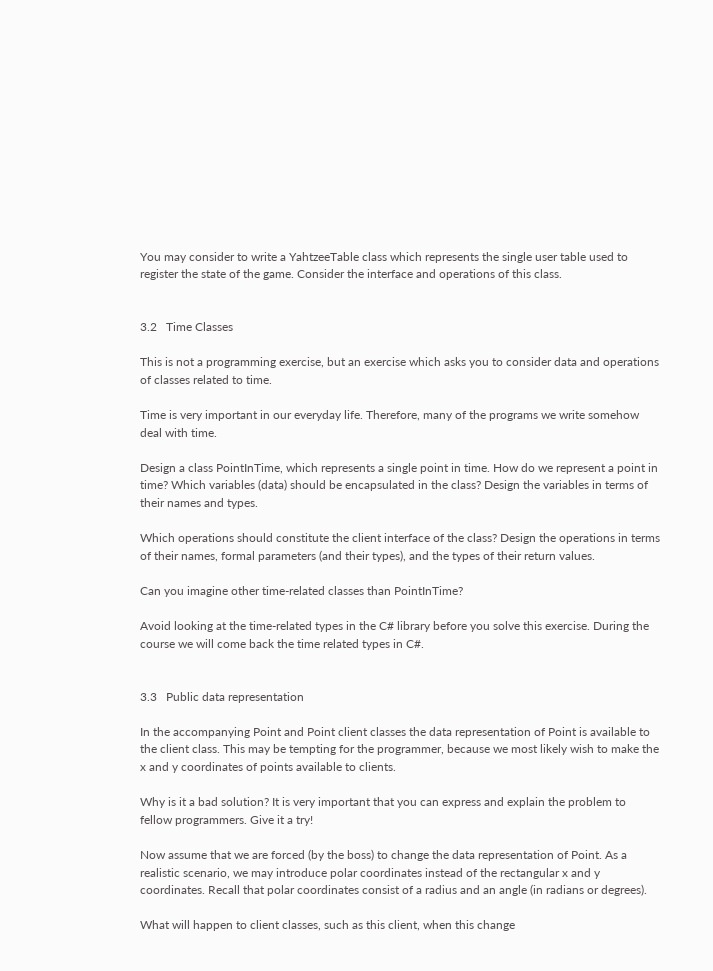You may consider to write a YahtzeeTable class which represents the single user table used to register the state of the game. Consider the interface and operations of this class.


3.2   Time Classes

This is not a programming exercise, but an exercise which asks you to consider data and operations of classes related to time.

Time is very important in our everyday life. Therefore, many of the programs we write somehow deal with time.

Design a class PointInTime, which represents a single point in time. How do we represent a point in time? Which variables (data) should be encapsulated in the class? Design the variables in terms of their names and types.

Which operations should constitute the client interface of the class? Design the operations in terms of their names, formal parameters (and their types), and the types of their return values.

Can you imagine other time-related classes than PointInTime?

Avoid looking at the time-related types in the C# library before you solve this exercise. During the course we will come back the time related types in C#.


3.3   Public data representation

In the accompanying Point and Point client classes the data representation of Point is available to the client class. This may be tempting for the programmer, because we most likely wish to make the x and y coordinates of points available to clients.

Why is it a bad solution? It is very important that you can express and explain the problem to fellow programmers. Give it a try!

Now assume that we are forced (by the boss) to change the data representation of Point. As a realistic scenario, we may introduce polar coordinates instead of the rectangular x and y coordinates. Recall that polar coordinates consist of a radius and an angle (in radians or degrees).

What will happen to client classes, such as this client, when this change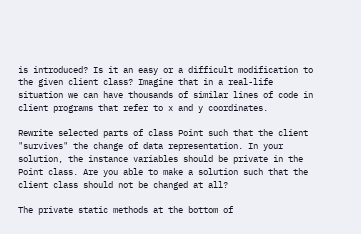is introduced? Is it an easy or a difficult modification to the given client class? Imagine that in a real-life situation we can have thousands of similar lines of code in client programs that refer to x and y coordinates.

Rewrite selected parts of class Point such that the client "survives" the change of data representation. In your solution, the instance variables should be private in the Point class. Are you able to make a solution such that the client class should not be changed at all?

The private static methods at the bottom of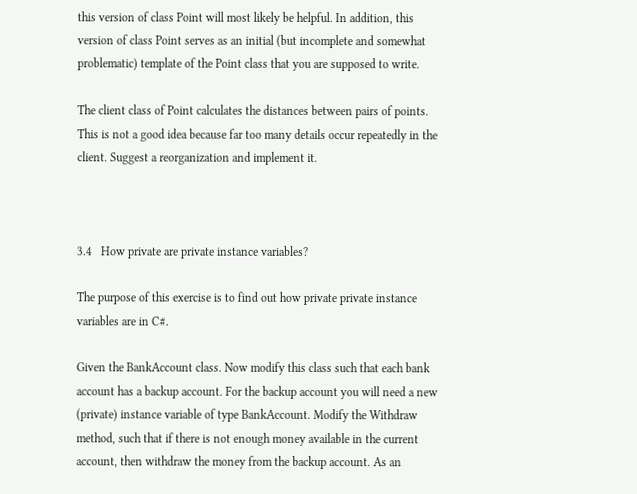this version of class Point will most likely be helpful. In addition, this version of class Point serves as an initial (but incomplete and somewhat problematic) template of the Point class that you are supposed to write.

The client class of Point calculates the distances between pairs of points. This is not a good idea because far too many details occur repeatedly in the client. Suggest a reorganization and implement it.



3.4   How private are private instance variables?

The purpose of this exercise is to find out how private private instance variables are in C#.

Given the BankAccount class. Now modify this class such that each bank account has a backup account. For the backup account you will need a new (private) instance variable of type BankAccount. Modify the Withdraw method, such that if there is not enough money available in the current account, then withdraw the money from the backup account. As an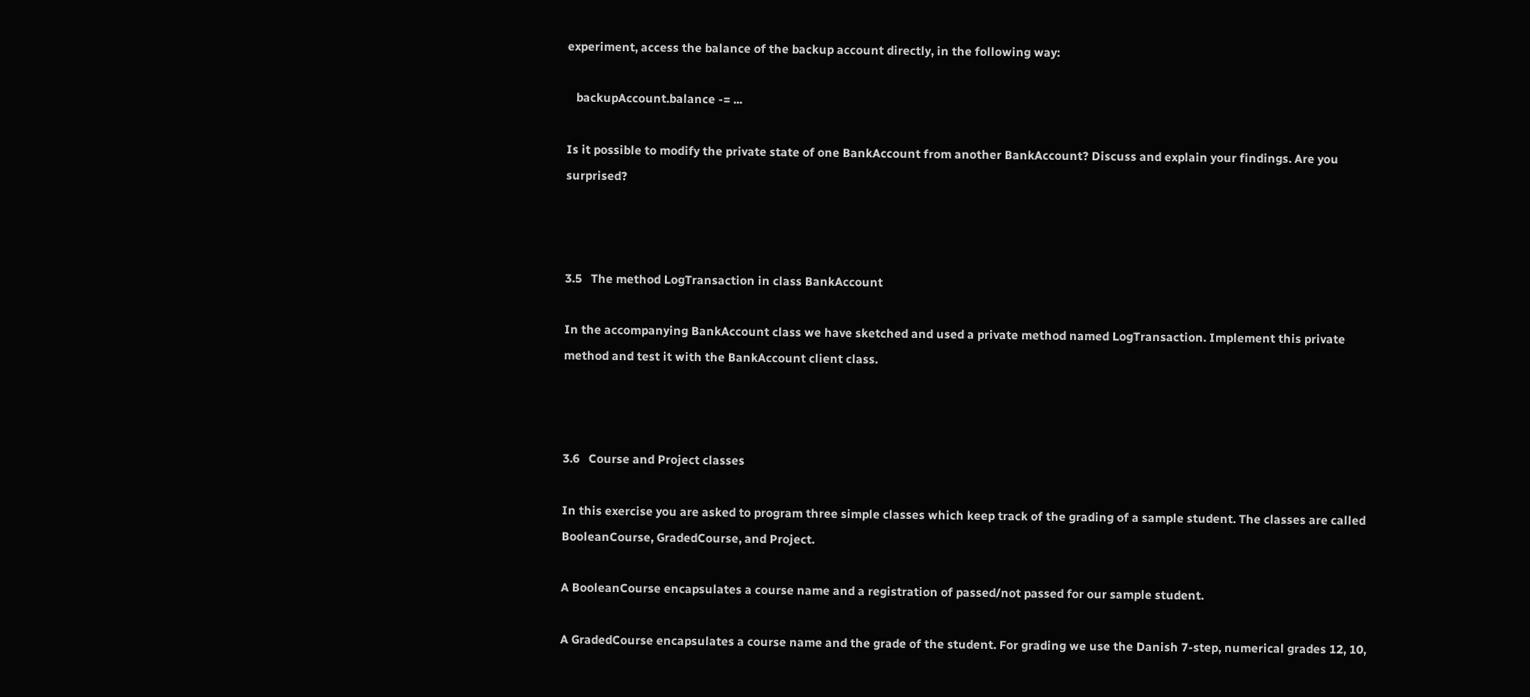experiment, access the balance of the backup account directly, in the following way:

   backupAccount.balance -= ...

Is it possible to modify the private state of one BankAccount from another BankAccount? Discuss and explain your findings. Are you surprised?



3.5   The method LogTransaction in class BankAccount

In the accompanying BankAccount class we have sketched and used a private method named LogTransaction. Implement this private method and test it with the BankAccount client class.



3.6   Course and Project classes

In this exercise you are asked to program three simple classes which keep track of the grading of a sample student. The classes are called BooleanCourse, GradedCourse, and Project.

A BooleanCourse encapsulates a course name and a registration of passed/not passed for our sample student.

A GradedCourse encapsulates a course name and the grade of the student. For grading we use the Danish 7-step, numerical grades 12, 10,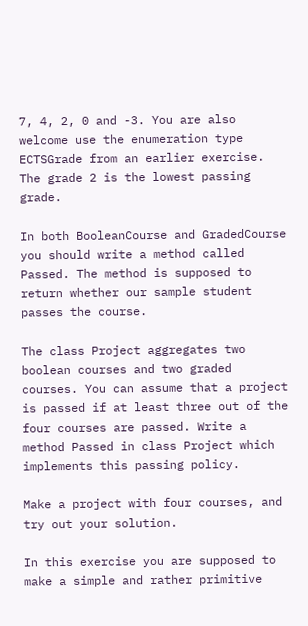7, 4, 2, 0 and -3. You are also welcome use the enumeration type ECTSGrade from an earlier exercise. The grade 2 is the lowest passing grade.

In both BooleanCourse and GradedCourse you should write a method called Passed. The method is supposed to return whether our sample student passes the course.

The class Project aggregates two boolean courses and two graded courses. You can assume that a project is passed if at least three out of the four courses are passed. Write a method Passed in class Project which implements this passing policy.

Make a project with four courses, and try out your solution.

In this exercise you are supposed to make a simple and rather primitive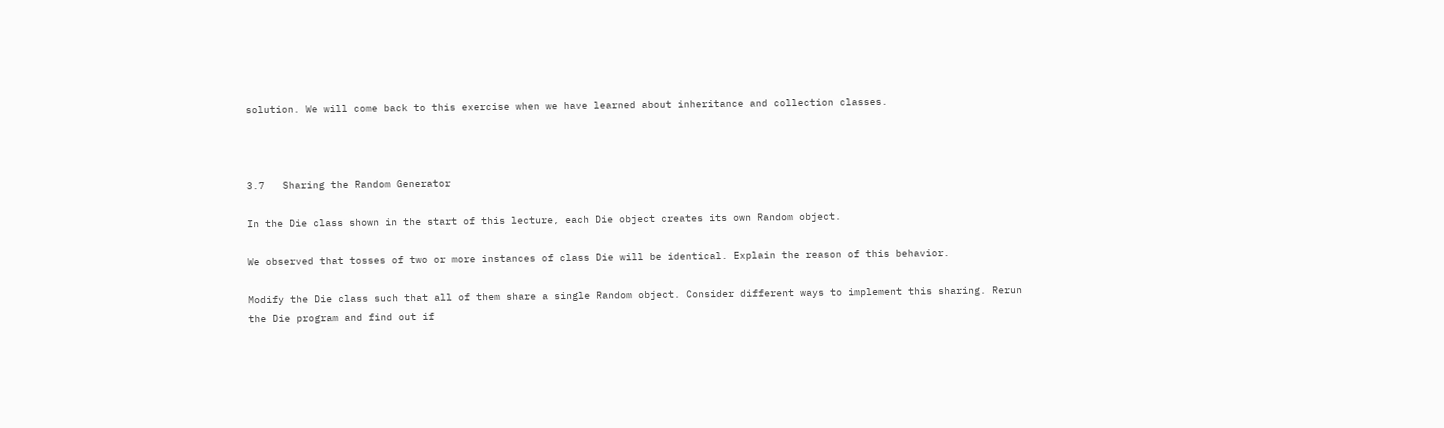solution. We will come back to this exercise when we have learned about inheritance and collection classes.



3.7   Sharing the Random Generator

In the Die class shown in the start of this lecture, each Die object creates its own Random object.

We observed that tosses of two or more instances of class Die will be identical. Explain the reason of this behavior.

Modify the Die class such that all of them share a single Random object. Consider different ways to implement this sharing. Rerun the Die program and find out if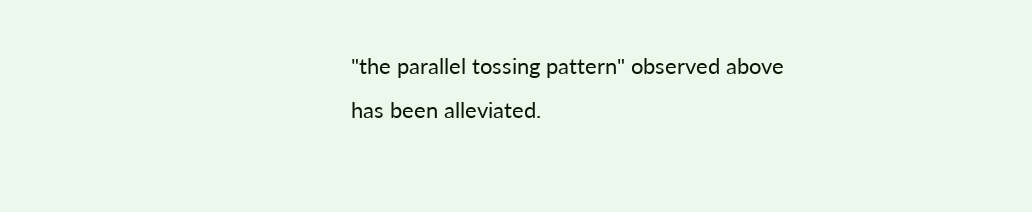"the parallel tossing pattern" observed above has been alleviated.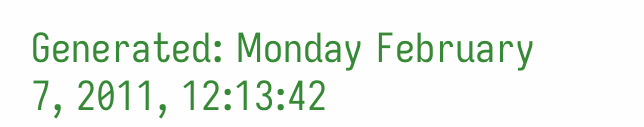Generated: Monday February 7, 2011, 12:13:42